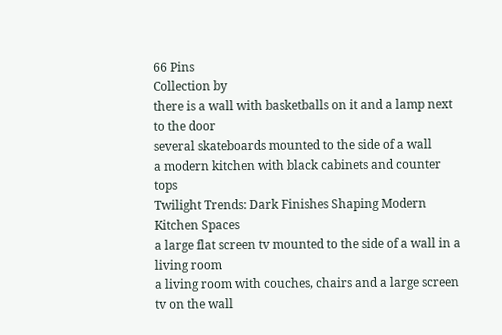66 Pins
Collection by
there is a wall with basketballs on it and a lamp next to the door
several skateboards mounted to the side of a wall
a modern kitchen with black cabinets and counter tops
Twilight Trends: Dark Finishes Shaping Modern Kitchen Spaces
a large flat screen tv mounted to the side of a wall in a living room
a living room with couches, chairs and a large screen tv on the wall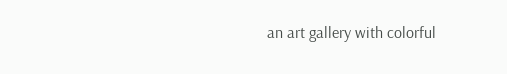an art gallery with colorful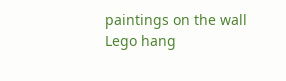paintings on the wall
Lego hang